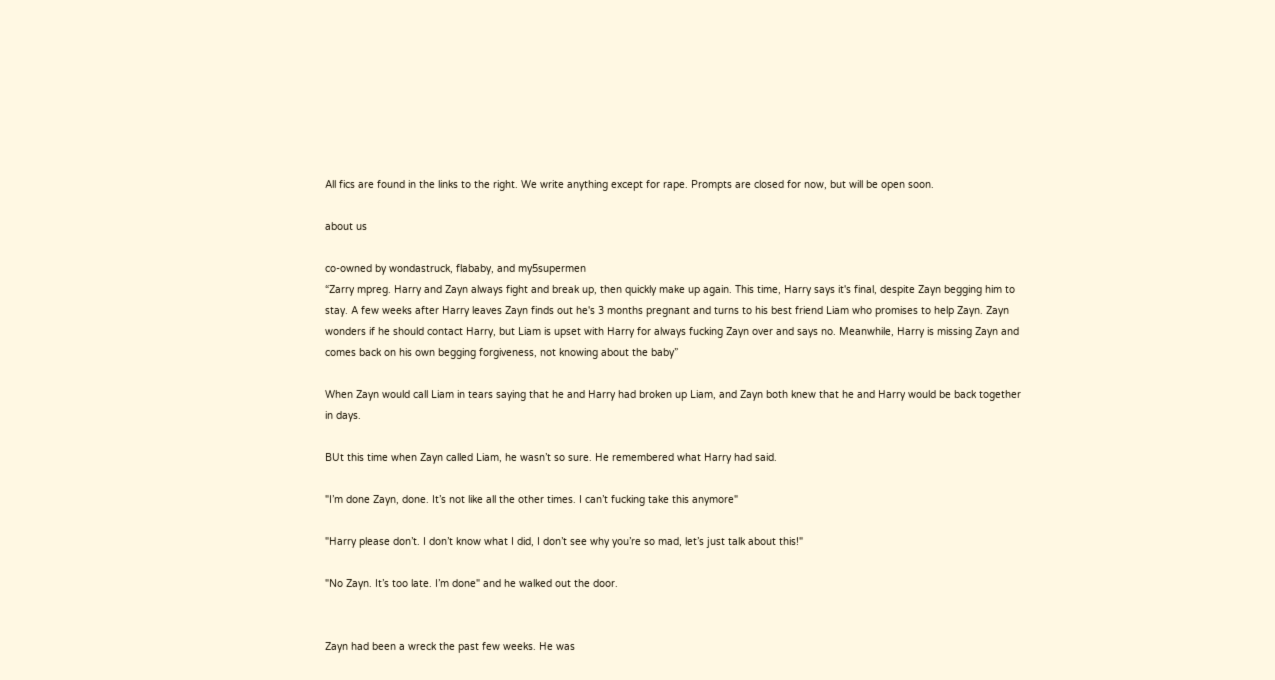All fics are found in the links to the right. We write anything except for rape. Prompts are closed for now, but will be open soon.

about us

co-owned by wondastruck, flababy, and my5supermen
“Zarry mpreg. Harry and Zayn always fight and break up, then quickly make up again. This time, Harry says it's final, despite Zayn begging him to stay. A few weeks after Harry leaves Zayn finds out he's 3 months pregnant and turns to his best friend Liam who promises to help Zayn. Zayn wonders if he should contact Harry, but Liam is upset with Harry for always fucking Zayn over and says no. Meanwhile, Harry is missing Zayn and comes back on his own begging forgiveness, not knowing about the baby”

When Zayn would call Liam in tears saying that he and Harry had broken up Liam, and Zayn both knew that he and Harry would be back together in days.

BUt this time when Zayn called Liam, he wasn’t so sure. He remembered what Harry had said.

"I’m done Zayn, done. It’s not like all the other times. I can’t fucking take this anymore"

"Harry please don’t. I don’t know what I did, I don’t see why you’re so mad, let’s just talk about this!"

"No Zayn. It’s too late. I’m done" and he walked out the door.


Zayn had been a wreck the past few weeks. He was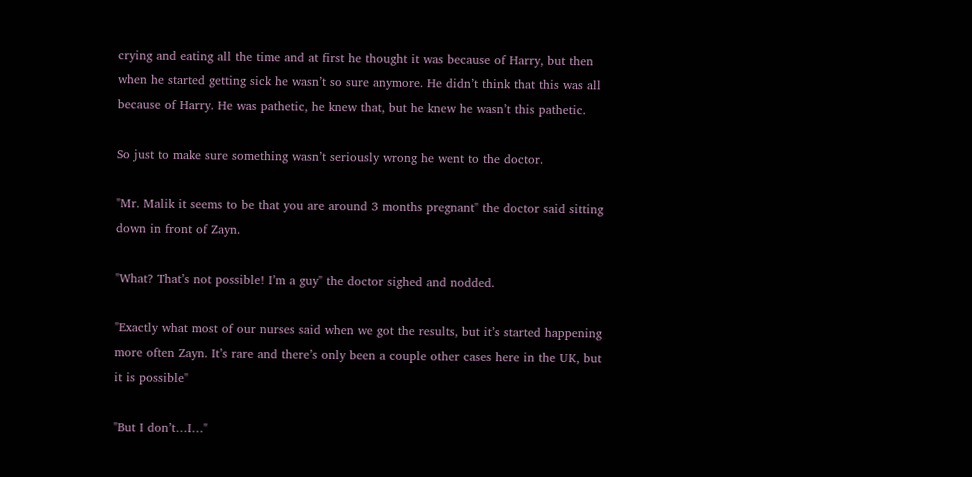crying and eating all the time and at first he thought it was because of Harry, but then when he started getting sick he wasn’t so sure anymore. He didn’t think that this was all because of Harry. He was pathetic, he knew that, but he knew he wasn’t this pathetic.

So just to make sure something wasn’t seriously wrong he went to the doctor.

"Mr. Malik it seems to be that you are around 3 months pregnant" the doctor said sitting down in front of Zayn.

"What? That’s not possible! I’m a guy" the doctor sighed and nodded.

"Exactly what most of our nurses said when we got the results, but it’s started happening more often Zayn. It’s rare and there’s only been a couple other cases here in the UK, but it is possible"

"But I don’t…I…"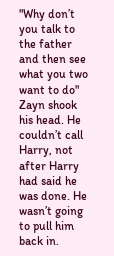"Why don’t you talk to the father and then see what you two want to do" Zayn shook his head. He couldn’t call Harry, not after Harry had said he was done. He wasn’t going to pull him back in.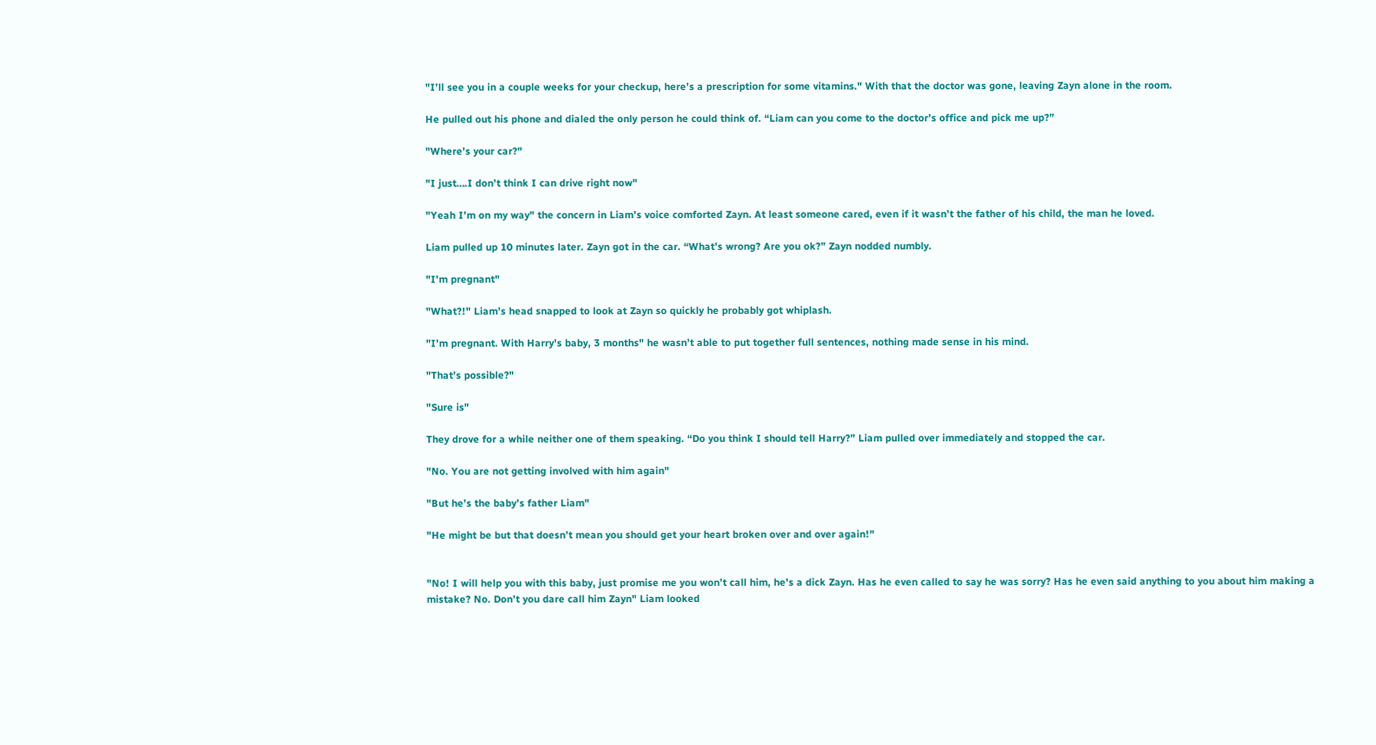"I’ll see you in a couple weeks for your checkup, here’s a prescription for some vitamins." With that the doctor was gone, leaving Zayn alone in the room.

He pulled out his phone and dialed the only person he could think of. “Liam can you come to the doctor’s office and pick me up?”

"Where’s your car?"

"I just….I don’t think I can drive right now"

"Yeah I’m on my way" the concern in Liam’s voice comforted Zayn. At least someone cared, even if it wasn’t the father of his child, the man he loved.

Liam pulled up 10 minutes later. Zayn got in the car. “What’s wrong? Are you ok?” Zayn nodded numbly.

"I’m pregnant"

"What?!" Liam’s head snapped to look at Zayn so quickly he probably got whiplash.

"I’m pregnant. With Harry’s baby, 3 months" he wasn’t able to put together full sentences, nothing made sense in his mind.

"That’s possible?"

"Sure is"

They drove for a while neither one of them speaking. “Do you think I should tell Harry?” Liam pulled over immediately and stopped the car.

"No. You are not getting involved with him again"

"But he’s the baby’s father Liam"

"He might be but that doesn’t mean you should get your heart broken over and over again!"


"No! I will help you with this baby, just promise me you won’t call him, he’s a dick Zayn. Has he even called to say he was sorry? Has he even said anything to you about him making a mistake? No. Don’t you dare call him Zayn" Liam looked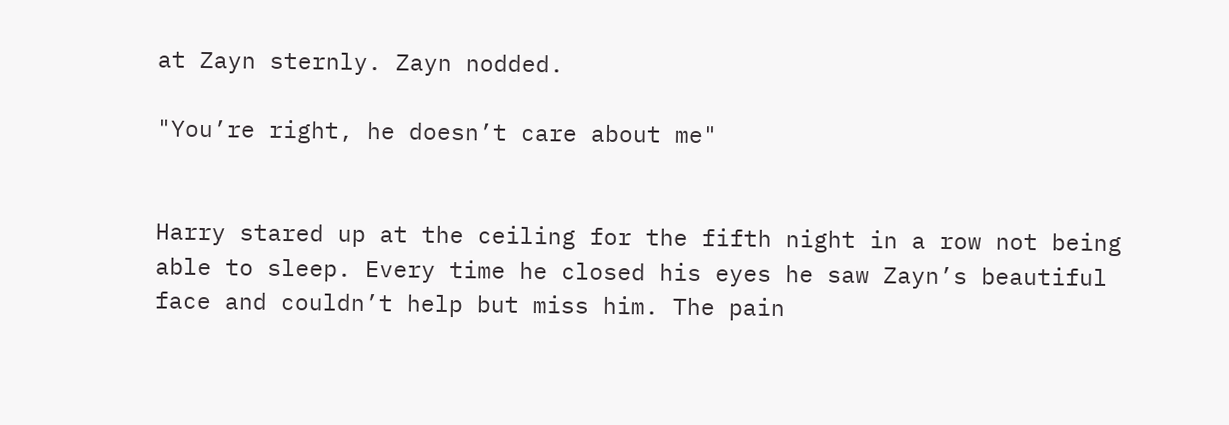at Zayn sternly. Zayn nodded.

"You’re right, he doesn’t care about me"


Harry stared up at the ceiling for the fifth night in a row not being able to sleep. Every time he closed his eyes he saw Zayn’s beautiful face and couldn’t help but miss him. The pain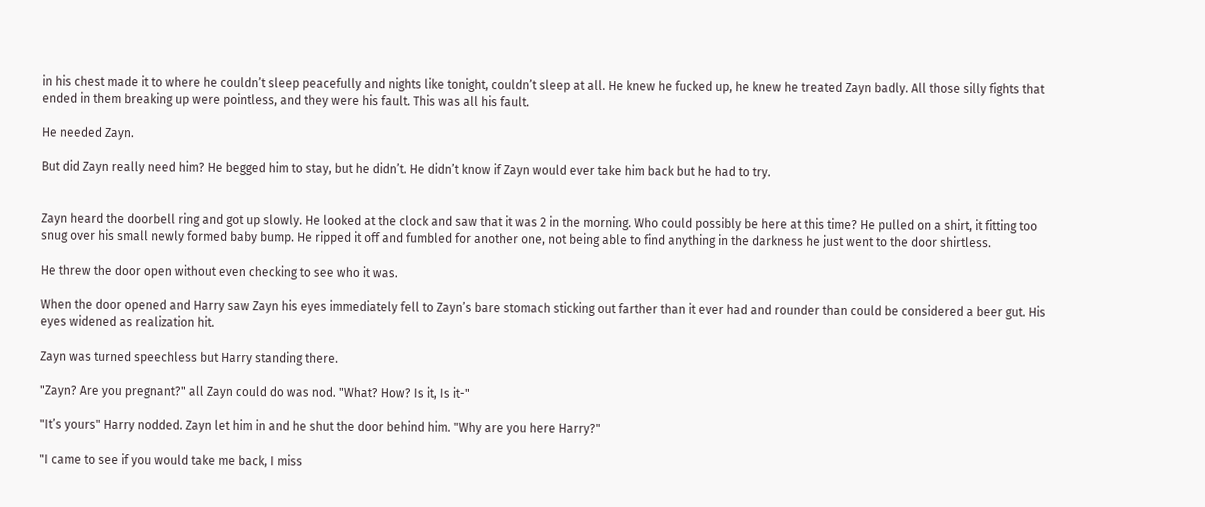in his chest made it to where he couldn’t sleep peacefully and nights like tonight, couldn’t sleep at all. He knew he fucked up, he knew he treated Zayn badly. All those silly fights that ended in them breaking up were pointless, and they were his fault. This was all his fault.

He needed Zayn.

But did Zayn really need him? He begged him to stay, but he didn’t. He didn’t know if Zayn would ever take him back but he had to try.


Zayn heard the doorbell ring and got up slowly. He looked at the clock and saw that it was 2 in the morning. Who could possibly be here at this time? He pulled on a shirt, it fitting too snug over his small newly formed baby bump. He ripped it off and fumbled for another one, not being able to find anything in the darkness he just went to the door shirtless.

He threw the door open without even checking to see who it was.

When the door opened and Harry saw Zayn his eyes immediately fell to Zayn’s bare stomach sticking out farther than it ever had and rounder than could be considered a beer gut. His eyes widened as realization hit.

Zayn was turned speechless but Harry standing there.

"Zayn? Are you pregnant?" all Zayn could do was nod. "What? How? Is it, Is it-"

"It’s yours" Harry nodded. Zayn let him in and he shut the door behind him. "Why are you here Harry?"

"I came to see if you would take me back, I miss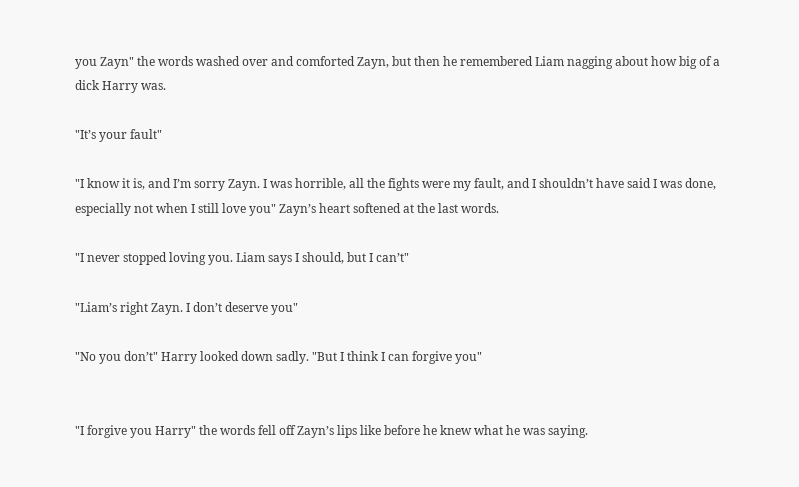you Zayn" the words washed over and comforted Zayn, but then he remembered Liam nagging about how big of a dick Harry was.

"It’s your fault"

"I know it is, and I’m sorry Zayn. I was horrible, all the fights were my fault, and I shouldn’t have said I was done, especially not when I still love you" Zayn’s heart softened at the last words.

"I never stopped loving you. Liam says I should, but I can’t"

"Liam’s right Zayn. I don’t deserve you"

"No you don’t" Harry looked down sadly. "But I think I can forgive you"


"I forgive you Harry" the words fell off Zayn’s lips like before he knew what he was saying.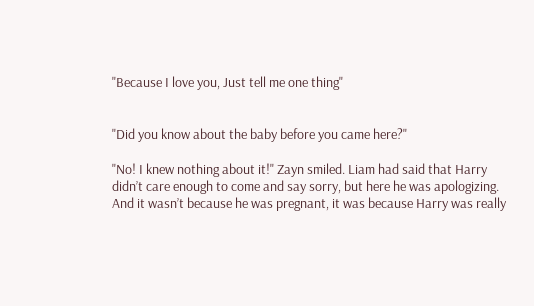"Because I love you, Just tell me one thing"


"Did you know about the baby before you came here?"

"No! I knew nothing about it!" Zayn smiled. Liam had said that Harry didn’t care enough to come and say sorry, but here he was apologizing. And it wasn’t because he was pregnant, it was because Harry was really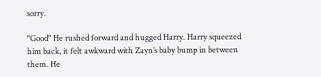sorry.

"Good" He rushed forward and hugged Harry. Harry squeezed him back, it felt awkward with Zayn’s baby bump in between them. He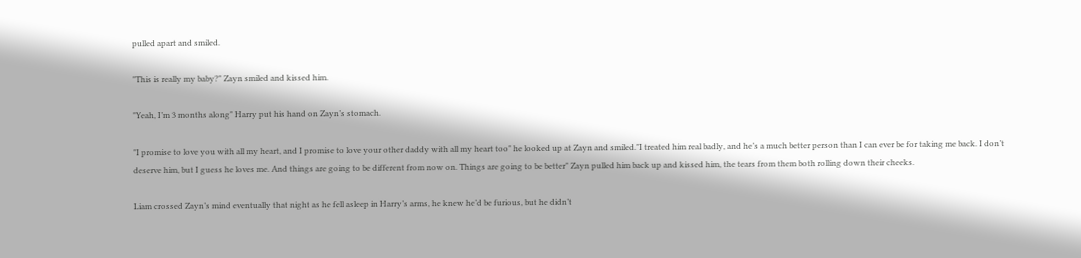pulled apart and smiled.

"This is really my baby?" Zayn smiled and kissed him.

"Yeah, I’m 3 months along" Harry put his hand on Zayn’s stomach.

"I promise to love you with all my heart, and I promise to love your other daddy with all my heart too" he looked up at Zayn and smiled."I treated him real badly, and he’s a much better person than I can ever be for taking me back. I don’t deserve him, but I guess he loves me. And things are going to be different from now on. Things are going to be better" Zayn pulled him back up and kissed him, the tears from them both rolling down their cheeks.

Liam crossed Zayn’s mind eventually that night as he fell asleep in Harry’s arms, he knew he’d be furious, but he didn’t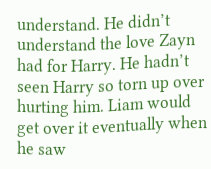understand. He didn’t understand the love Zayn had for Harry. He hadn’t seen Harry so torn up over hurting him. Liam would get over it eventually when he saw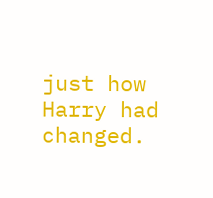just how Harry had changed.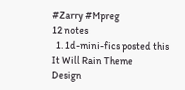#Zarry #Mpreg
12 notes
  1. 1d-mini-fics posted this
It Will Rain Theme
Design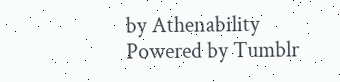by Athenability
Powered by Tumblr